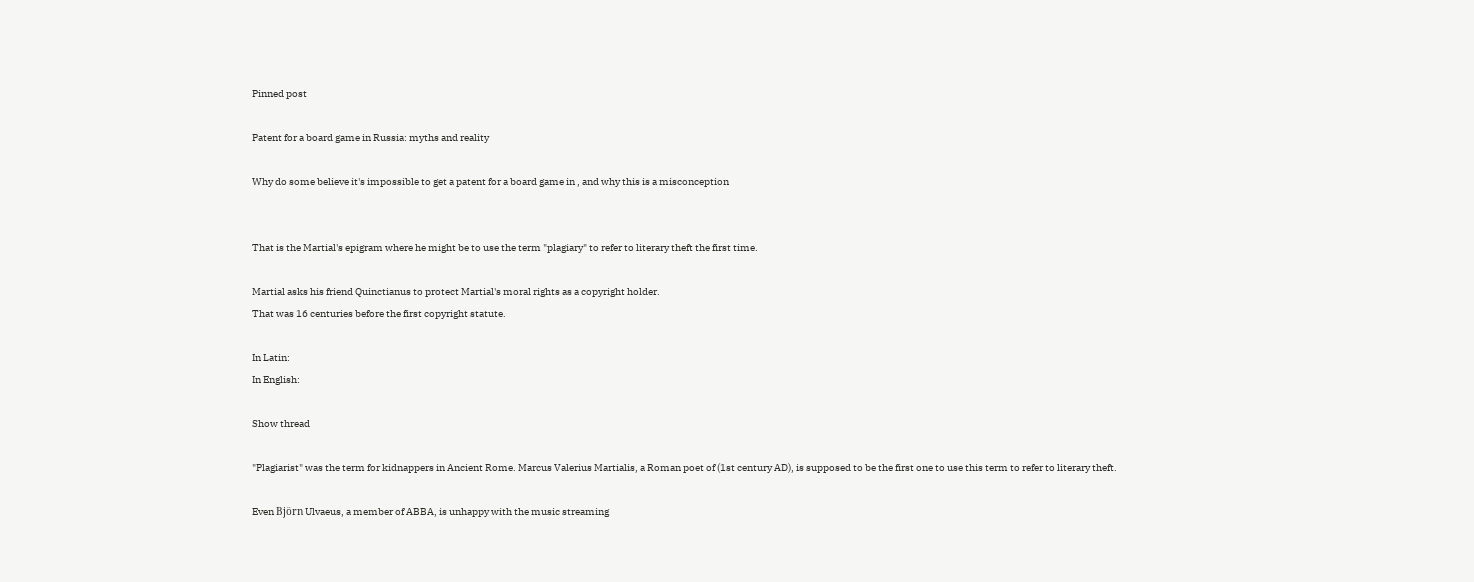Pinned post

Patent for a board game in Russia: myths and reality

Why do some believe it's impossible to get a patent for a board game in , and why this is a misconception


That is the Martial's epigram where he might be to use the term "plagiary" to refer to literary theft the first time.

Martial asks his friend Quinctianus to protect Martial's moral rights as a copyright holder.
That was 16 centuries before the first copyright statute.

In Latin:
In English:

Show thread

"Plagiarist" was the term for kidnappers in Ancient Rome. Marcus Valerius Martialis, a Roman poet of (1st century AD), is supposed to be the first one to use this term to refer to literary theft.

Even Björn Ulvaeus, a member of ABBA, is unhappy with the music streaming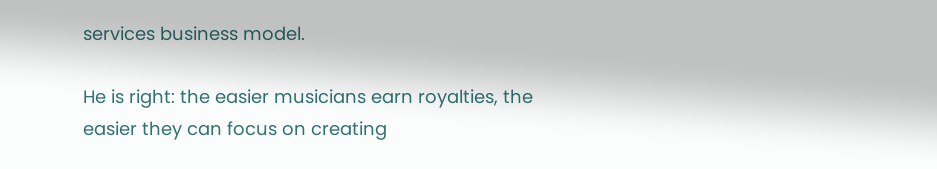services business model.

He is right: the easier musicians earn royalties, the easier they can focus on creating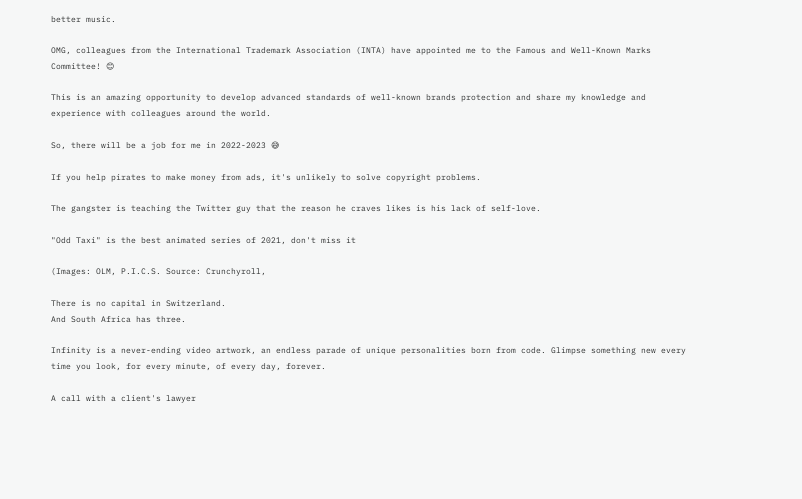better music.

OMG, colleagues from the International Trademark Association (INTA) have appointed me to the Famous and Well-Known Marks Committee! 😊

This is an amazing opportunity to develop advanced standards of well-known brands protection and share my knowledge and experience with colleagues around the world.

So, there will be a job for me in 2022-2023 😅

If you help pirates to make money from ads, it's unlikely to solve copyright problems.

The gangster is teaching the Twitter guy that the reason he craves likes is his lack of self-love.

"Odd Taxi" is the best animated series of 2021, don't miss it

(Images: OLM, P.I.C.S. Source: Crunchyroll,

There is no capital in Switzerland.
And South Africa has three.

Infinity is a never-ending video artwork, an endless parade of unique personalities born from code. Glimpse something new every time you look, for every minute, of every day, forever.

A call with a client's lawyer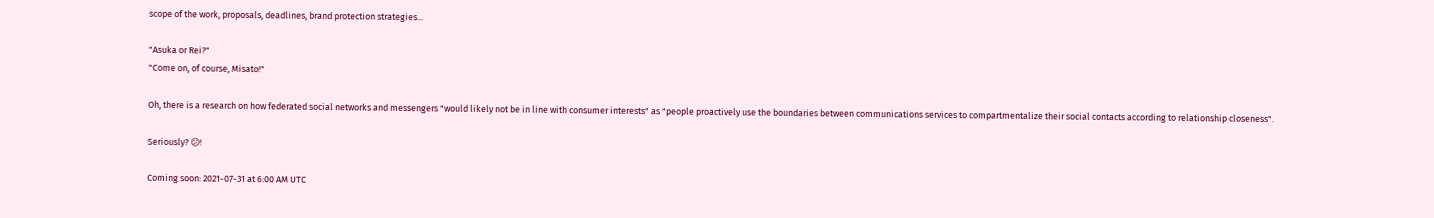scope of the work, proposals, deadlines, brand protection strategies...

"Asuka or Rei?"
"Come on, of course, Misato!"

Oh, there is a research on how federated social networks and messengers "would likely not be in line with consumer interests" as "people proactively use the boundaries between communications services to compartmentalize their social contacts according to relationship closeness".

Seriously? 😕!

Coming soon: 2021-07-31 at 6:00 AM UTC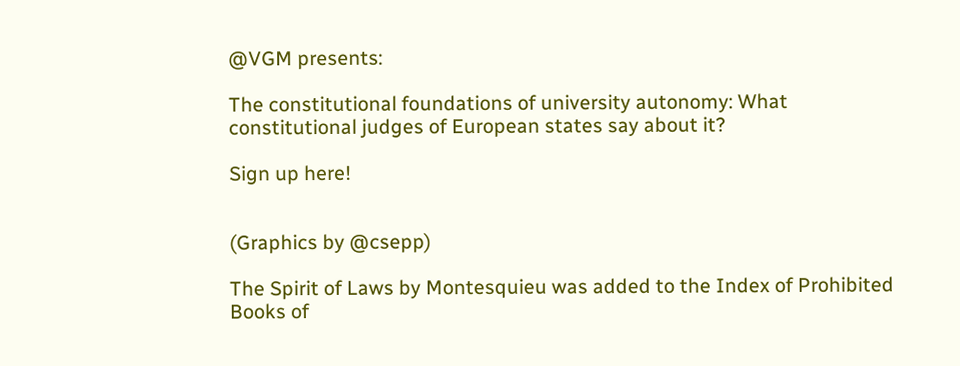@VGM presents:

The constitutional foundations of university autonomy: What constitutional judges of European states say about it?

Sign up here!


(Graphics by @csepp)

The Spirit of Laws by Montesquieu was added to the Index of Prohibited Books of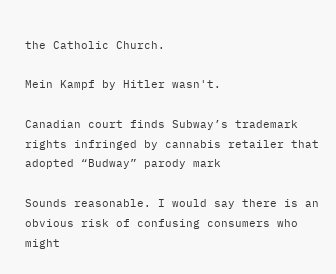the Catholic Church.

Mein Kampf by Hitler wasn't.

Canadian court finds Subway’s trademark rights infringed by cannabis retailer that adopted “Budway” parody mark

Sounds reasonable. I would say there is an obvious risk of confusing consumers who might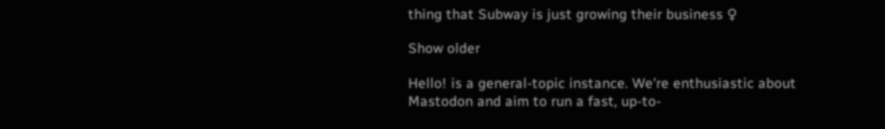thing that Subway is just growing their business ♀

Show older

Hello! is a general-topic instance. We're enthusiastic about Mastodon and aim to run a fast, up-to-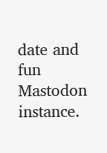date and fun Mastodon instance.